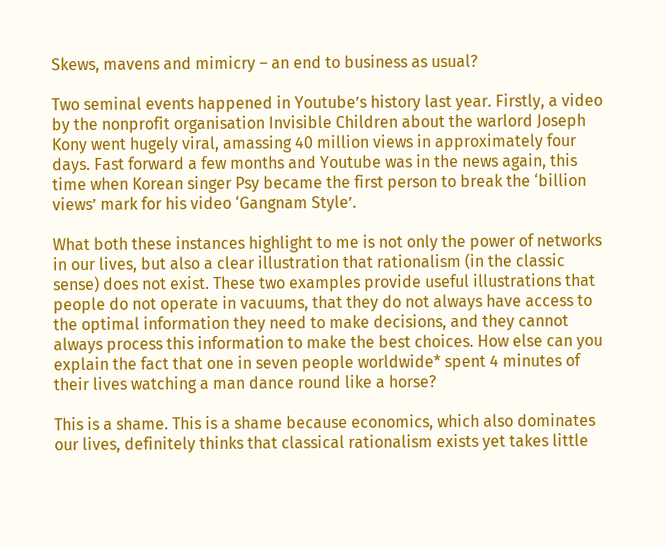Skews, mavens and mimicry – an end to business as usual?

Two seminal events happened in Youtube’s history last year. Firstly, a video by the nonprofit organisation Invisible Children about the warlord Joseph Kony went hugely viral, amassing 40 million views in approximately four days. Fast forward a few months and Youtube was in the news again, this time when Korean singer Psy became the first person to break the ‘billion views’ mark for his video ‘Gangnam Style’.

What both these instances highlight to me is not only the power of networks in our lives, but also a clear illustration that rationalism (in the classic sense) does not exist. These two examples provide useful illustrations that people do not operate in vacuums, that they do not always have access to the optimal information they need to make decisions, and they cannot always process this information to make the best choices. How else can you explain the fact that one in seven people worldwide* spent 4 minutes of their lives watching a man dance round like a horse?

This is a shame. This is a shame because economics, which also dominates our lives, definitely thinks that classical rationalism exists yet takes little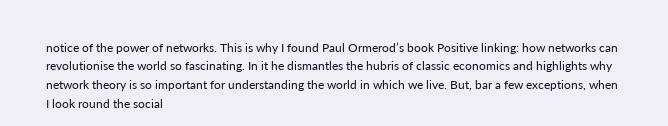notice of the power of networks. This is why I found Paul Ormerod’s book Positive linking: how networks can revolutionise the world so fascinating. In it he dismantles the hubris of classic economics and highlights why network theory is so important for understanding the world in which we live. But, bar a few exceptions, when I look round the social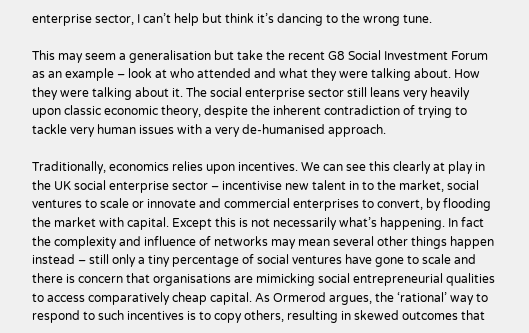enterprise sector, I can’t help but think it’s dancing to the wrong tune.

This may seem a generalisation but take the recent G8 Social Investment Forum as an example – look at who attended and what they were talking about. How they were talking about it. The social enterprise sector still leans very heavily upon classic economic theory, despite the inherent contradiction of trying to tackle very human issues with a very de-humanised approach.

Traditionally, economics relies upon incentives. We can see this clearly at play in the UK social enterprise sector – incentivise new talent in to the market, social ventures to scale or innovate and commercial enterprises to convert, by flooding the market with capital. Except this is not necessarily what’s happening. In fact the complexity and influence of networks may mean several other things happen instead – still only a tiny percentage of social ventures have gone to scale and there is concern that organisations are mimicking social entrepreneurial qualities to access comparatively cheap capital. As Ormerod argues, the ‘rational’ way to respond to such incentives is to copy others, resulting in skewed outcomes that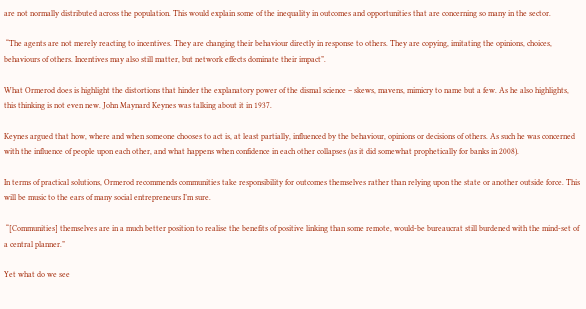are not normally distributed across the population. This would explain some of the inequality in outcomes and opportunities that are concerning so many in the sector.

 “The agents are not merely reacting to incentives. They are changing their behaviour directly in response to others. They are copying, imitating the opinions, choices, behaviours of others. Incentives may also still matter, but network effects dominate their impact”.

What Ormerod does is highlight the distortions that hinder the explanatory power of the dismal science – skews, mavens, mimicry to name but a few. As he also highlights, this thinking is not even new. John Maynard Keynes was talking about it in 1937.

Keynes argued that how, where and when someone chooses to act is, at least partially, influenced by the behaviour, opinions or decisions of others. As such he was concerned with the influence of people upon each other, and what happens when confidence in each other collapses (as it did somewhat prophetically for banks in 2008).

In terms of practical solutions, Ormerod recommends communities take responsibility for outcomes themselves rather than relying upon the state or another outside force. This will be music to the ears of many social entrepreneurs I’m sure.

 “[Communities] themselves are in a much better position to realise the benefits of positive linking than some remote, would-be bureaucrat still burdened with the mind-set of a central planner.”

Yet what do we see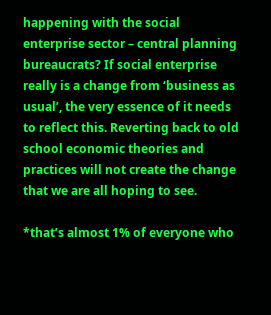happening with the social enterprise sector – central planning bureaucrats? If social enterprise really is a change from ‘business as usual’, the very essence of it needs to reflect this. Reverting back to old school economic theories and practices will not create the change that we are all hoping to see.

*that’s almost 1% of everyone who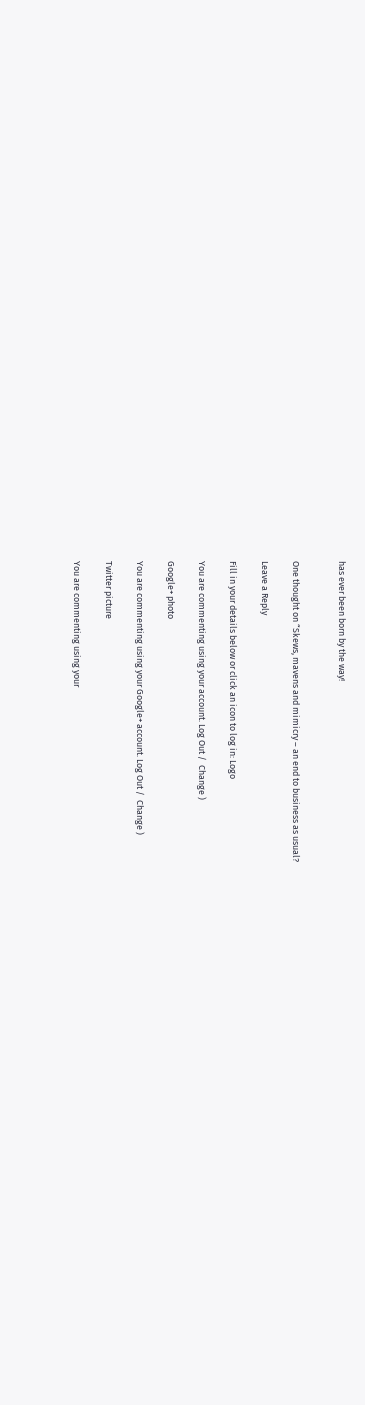has ever been born by the way!


One thought on “Skews, mavens and mimicry – an end to business as usual?

Leave a Reply

Fill in your details below or click an icon to log in: Logo

You are commenting using your account. Log Out /  Change )

Google+ photo

You are commenting using your Google+ account. Log Out /  Change )

Twitter picture

You are commenting using your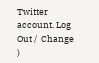Twitter account. Log Out /  Change )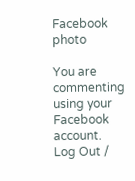Facebook photo

You are commenting using your Facebook account. Log Out /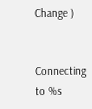Change )


Connecting to %s